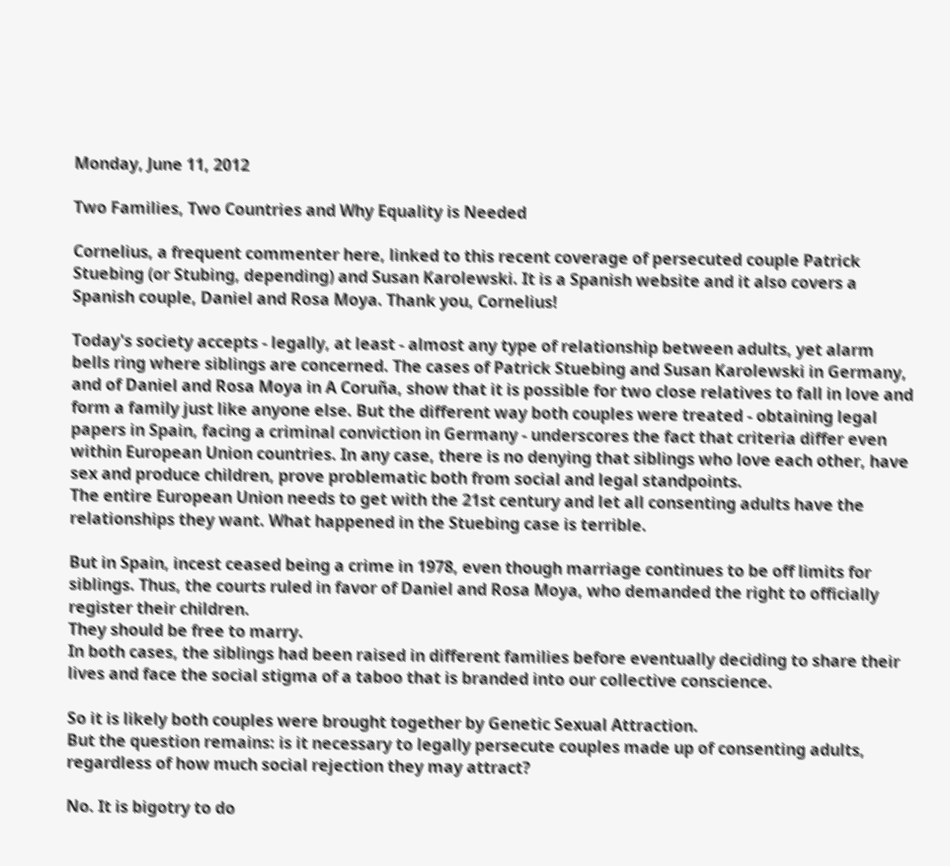Monday, June 11, 2012

Two Families, Two Countries and Why Equality is Needed

Cornelius, a frequent commenter here, linked to this recent coverage of persecuted couple Patrick Stuebing (or Stubing, depending) and Susan Karolewski. It is a Spanish website and it also covers a Spanish couple, Daniel and Rosa Moya. Thank you, Cornelius!

Today's society accepts - legally, at least - almost any type of relationship between adults, yet alarm bells ring where siblings are concerned. The cases of Patrick Stuebing and Susan Karolewski in Germany, and of Daniel and Rosa Moya in A Coruña, show that it is possible for two close relatives to fall in love and form a family just like anyone else. But the different way both couples were treated - obtaining legal papers in Spain, facing a criminal conviction in Germany - underscores the fact that criteria differ even within European Union countries. In any case, there is no denying that siblings who love each other, have sex and produce children, prove problematic both from social and legal standpoints.
The entire European Union needs to get with the 21st century and let all consenting adults have the relationships they want. What happened in the Stuebing case is terrible.

But in Spain, incest ceased being a crime in 1978, even though marriage continues to be off limits for siblings. Thus, the courts ruled in favor of Daniel and Rosa Moya, who demanded the right to officially register their children.
They should be free to marry.
In both cases, the siblings had been raised in different families before eventually deciding to share their lives and face the social stigma of a taboo that is branded into our collective conscience.

So it is likely both couples were brought together by Genetic Sexual Attraction.
But the question remains: is it necessary to legally persecute couples made up of consenting adults, regardless of how much social rejection they may attract?

No. It is bigotry to do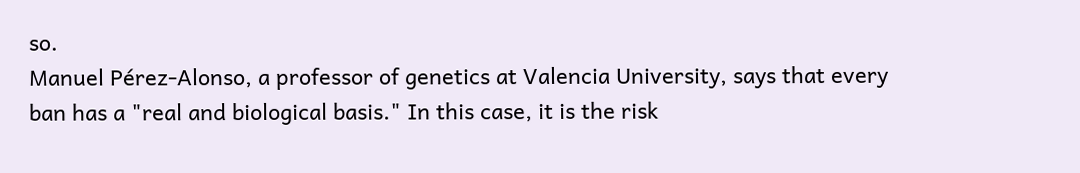so.
Manuel Pérez-Alonso, a professor of genetics at Valencia University, says that every ban has a "real and biological basis." In this case, it is the risk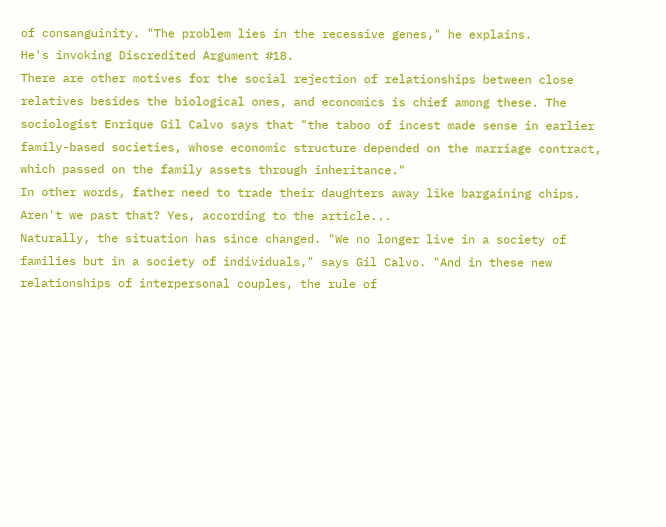of consanguinity. "The problem lies in the recessive genes," he explains.
He's invoking Discredited Argument #18.
There are other motives for the social rejection of relationships between close relatives besides the biological ones, and economics is chief among these. The sociologist Enrique Gil Calvo says that "the taboo of incest made sense in earlier family-based societies, whose economic structure depended on the marriage contract, which passed on the family assets through inheritance."
In other words, father need to trade their daughters away like bargaining chips. Aren't we past that? Yes, according to the article...
Naturally, the situation has since changed. "We no longer live in a society of families but in a society of individuals," says Gil Calvo. "And in these new relationships of interpersonal couples, the rule of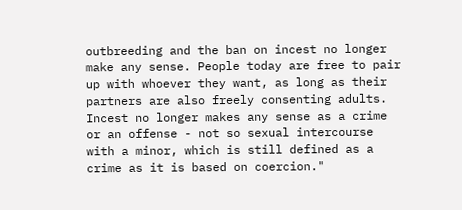outbreeding and the ban on incest no longer make any sense. People today are free to pair up with whoever they want, as long as their partners are also freely consenting adults. Incest no longer makes any sense as a crime or an offense - not so sexual intercourse with a minor, which is still defined as a crime as it is based on coercion."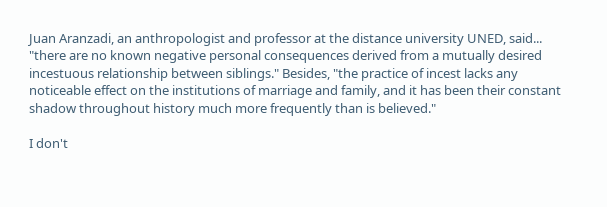Juan Aranzadi, an anthropologist and professor at the distance university UNED, said...
"there are no known negative personal consequences derived from a mutually desired incestuous relationship between siblings." Besides, "the practice of incest lacks any noticeable effect on the institutions of marriage and family, and it has been their constant shadow throughout history much more frequently than is believed."

I don't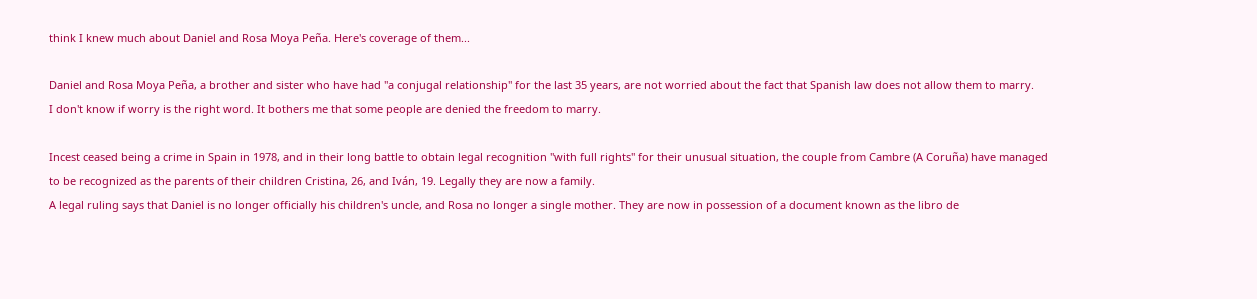think I knew much about Daniel and Rosa Moya Peña. Here's coverage of them...

Daniel and Rosa Moya Peña, a brother and sister who have had "a conjugal relationship" for the last 35 years, are not worried about the fact that Spanish law does not allow them to marry.
I don't know if worry is the right word. It bothers me that some people are denied the freedom to marry.

Incest ceased being a crime in Spain in 1978, and in their long battle to obtain legal recognition "with full rights" for their unusual situation, the couple from Cambre (A Coruña) have managed to be recognized as the parents of their children Cristina, 26, and Iván, 19. Legally they are now a family.
A legal ruling says that Daniel is no longer officially his children's uncle, and Rosa no longer a single mother. They are now in possession of a document known as the libro de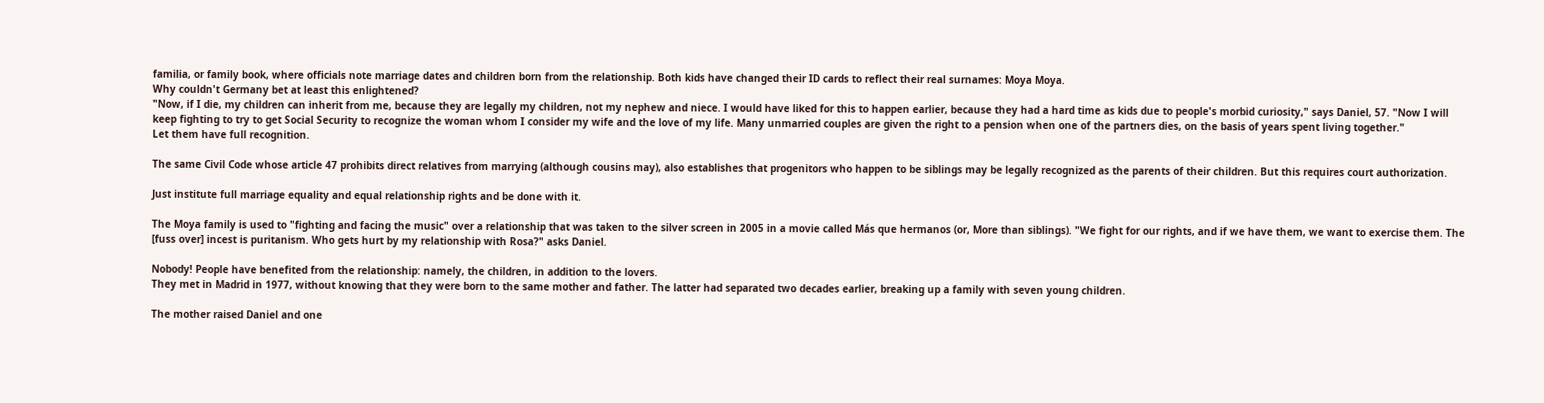familia, or family book, where officials note marriage dates and children born from the relationship. Both kids have changed their ID cards to reflect their real surnames: Moya Moya.
Why couldn't Germany bet at least this enlightened?
"Now, if I die, my children can inherit from me, because they are legally my children, not my nephew and niece. I would have liked for this to happen earlier, because they had a hard time as kids due to people's morbid curiosity," says Daniel, 57. "Now I will keep fighting to try to get Social Security to recognize the woman whom I consider my wife and the love of my life. Many unmarried couples are given the right to a pension when one of the partners dies, on the basis of years spent living together."
Let them have full recognition.

The same Civil Code whose article 47 prohibits direct relatives from marrying (although cousins may), also establishes that progenitors who happen to be siblings may be legally recognized as the parents of their children. But this requires court authorization.

Just institute full marriage equality and equal relationship rights and be done with it.

The Moya family is used to "fighting and facing the music" over a relationship that was taken to the silver screen in 2005 in a movie called Más que hermanos (or, More than siblings). "We fight for our rights, and if we have them, we want to exercise them. The [fuss over] incest is puritanism. Who gets hurt by my relationship with Rosa?" asks Daniel.

Nobody! People have benefited from the relationship: namely, the children, in addition to the lovers.
They met in Madrid in 1977, without knowing that they were born to the same mother and father. The latter had separated two decades earlier, breaking up a family with seven young children.

The mother raised Daniel and one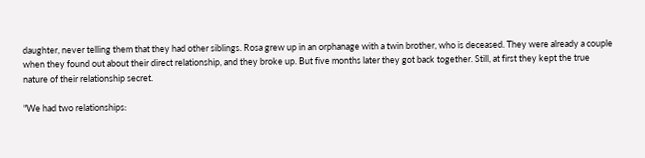daughter, never telling them that they had other siblings. Rosa grew up in an orphanage with a twin brother, who is deceased. They were already a couple when they found out about their direct relationship, and they broke up. But five months later they got back together. Still, at first they kept the true nature of their relationship secret.

"We had two relationships: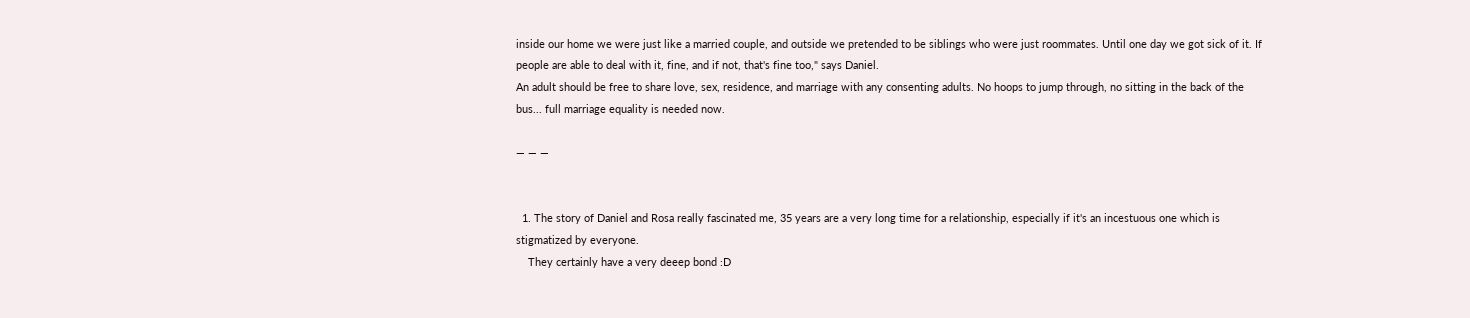inside our home we were just like a married couple, and outside we pretended to be siblings who were just roommates. Until one day we got sick of it. If people are able to deal with it, fine, and if not, that's fine too," says Daniel.
An adult should be free to share love, sex, residence, and marriage with any consenting adults. No hoops to jump through, no sitting in the back of the bus... full marriage equality is needed now.

— — —


  1. The story of Daniel and Rosa really fascinated me, 35 years are a very long time for a relationship, especially if it's an incestuous one which is stigmatized by everyone.
    They certainly have a very deeep bond :D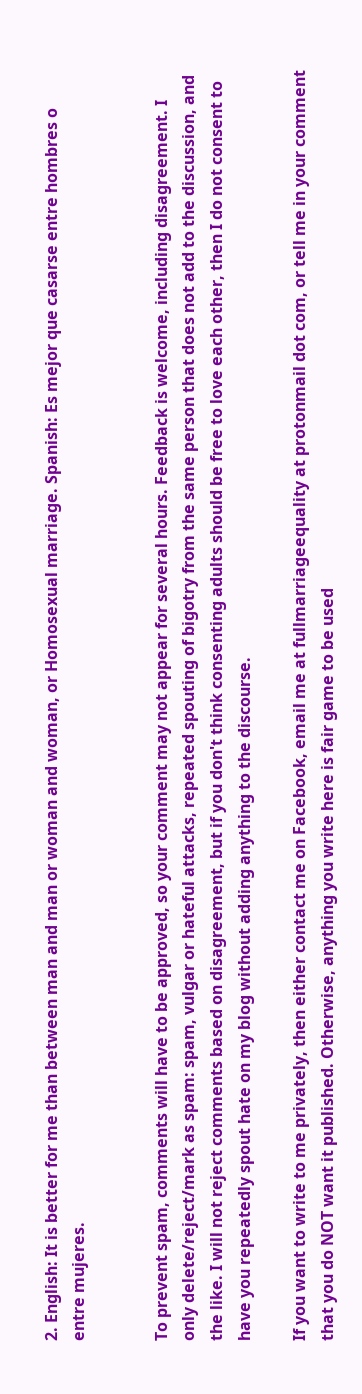2. English: It is better for me than between man and man or woman and woman, or Homosexual marriage. Spanish: Es mejor que casarse entre hombres o entre mujeres.


To prevent spam, comments will have to be approved, so your comment may not appear for several hours. Feedback is welcome, including disagreement. I only delete/reject/mark as spam: spam, vulgar or hateful attacks, repeated spouting of bigotry from the same person that does not add to the discussion, and the like. I will not reject comments based on disagreement, but if you don't think consenting adults should be free to love each other, then I do not consent to have you repeatedly spout hate on my blog without adding anything to the discourse.

If you want to write to me privately, then either contact me on Facebook, email me at fullmarriageequality at protonmail dot com, or tell me in your comment that you do NOT want it published. Otherwise, anything you write here is fair game to be used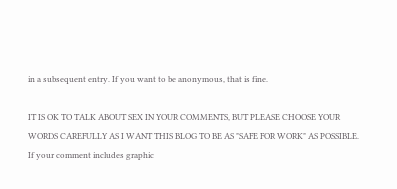in a subsequent entry. If you want to be anonymous, that is fine.

IT IS OK TO TALK ABOUT SEX IN YOUR COMMENTS, BUT PLEASE CHOOSE YOUR WORDS CAREFULLY AS I WANT THIS BLOG TO BE AS "SAFE FOR WORK" AS POSSIBLE. If your comment includes graphic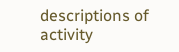descriptions of activity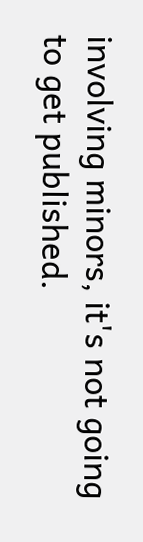involving minors, it's not going to get published.